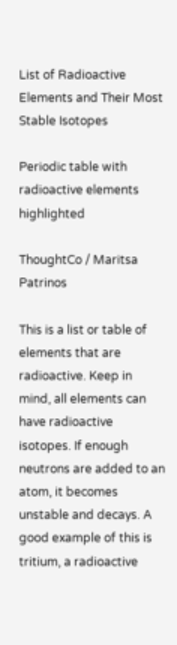List of Radioactive Elements and Their Most Stable Isotopes

Periodic table with radioactive elements highlighted

ThoughtCo / Maritsa Patrinos

This is a list or table of elements that are radioactive. Keep in mind, all elements can have radioactive isotopes. If enough neutrons are added to an atom, it becomes unstable and decays. A good example of this is tritium, a radioactive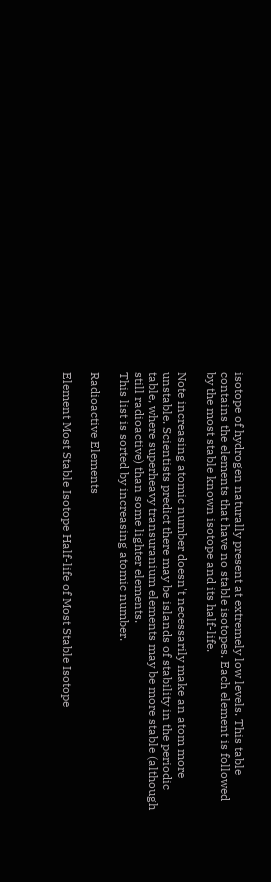isotope of hydrogen naturally present at extremely low levels. This table contains the elements that have no stable isotopes. Each element is followed by the most stable known isotope and its half-life.

Note increasing atomic number doesn't necessarily make an atom more unstable. Scientists predict there may be islands of stability in the periodic table, where superheavy transuranium elements may be more stable (although still radioactive) than some lighter elements.
This list is sorted by increasing atomic number.

Radioactive Elements

Element Most Stable Isotope Half-life of Most Stable Isotope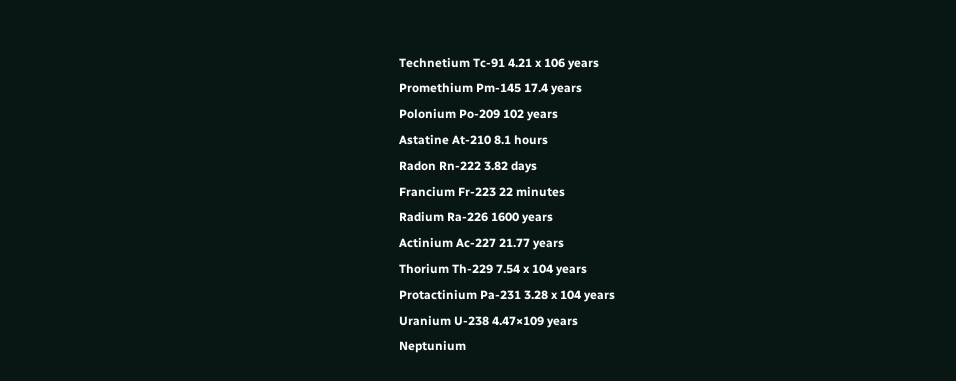Technetium Tc-91 4.21 x 106 years
Promethium Pm-145 17.4 years
Polonium Po-209 102 years
Astatine At-210 8.1 hours
Radon Rn-222 3.82 days
Francium Fr-223 22 minutes
Radium Ra-226 1600 years
Actinium Ac-227 21.77 years
Thorium Th-229 7.54 x 104 years
Protactinium Pa-231 3.28 x 104 years
Uranium U-238 4.47×109 years
Neptunium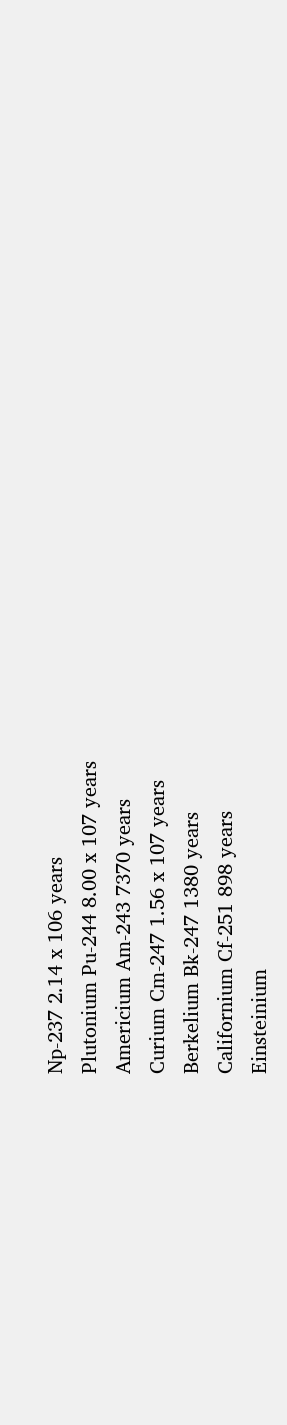Np-237 2.14 x 106 years
Plutonium Pu-244 8.00 x 107 years
Americium Am-243 7370 years
Curium Cm-247 1.56 x 107 years
Berkelium Bk-247 1380 years
Californium Cf-251 898 years
Einsteinium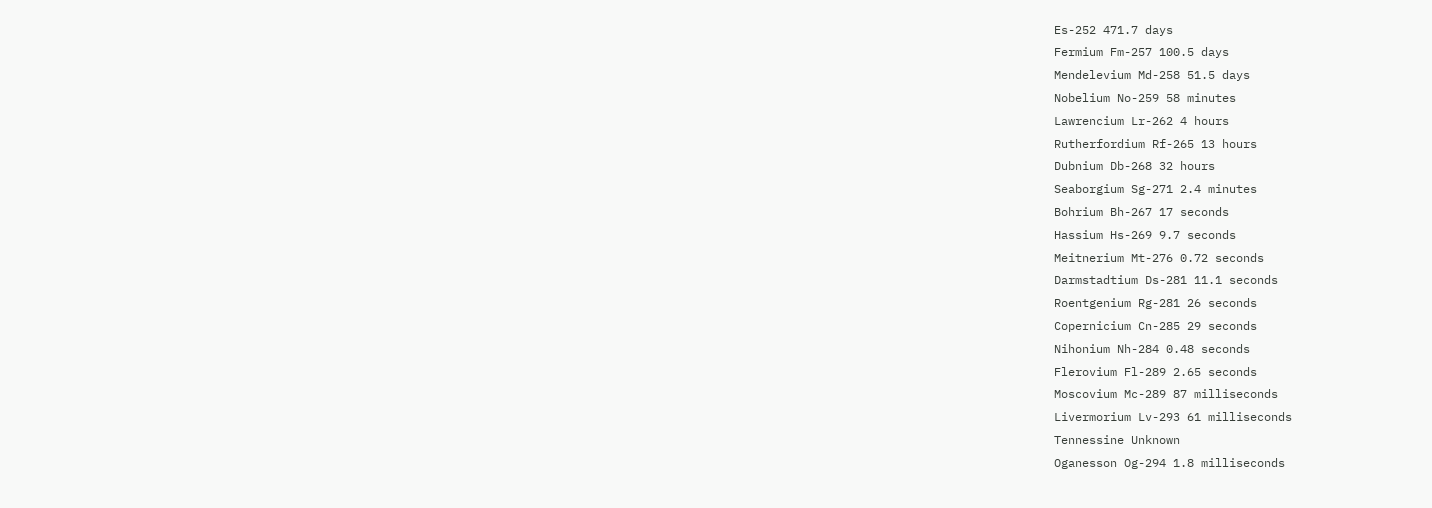Es-252 471.7 days
Fermium Fm-257 100.5 days
Mendelevium Md-258 51.5 days
Nobelium No-259 58 minutes
Lawrencium Lr-262 4 hours
Rutherfordium Rf-265 13 hours
Dubnium Db-268 32 hours
Seaborgium Sg-271 2.4 minutes
Bohrium Bh-267 17 seconds
Hassium Hs-269 9.7 seconds
Meitnerium Mt-276 0.72 seconds
Darmstadtium Ds-281 11.1 seconds
Roentgenium Rg-281 26 seconds
Copernicium Cn-285 29 seconds
Nihonium Nh-284 0.48 seconds
Flerovium Fl-289 2.65 seconds
Moscovium Mc-289 87 milliseconds
Livermorium Lv-293 61 milliseconds
Tennessine Unknown
Oganesson Og-294 1.8 milliseconds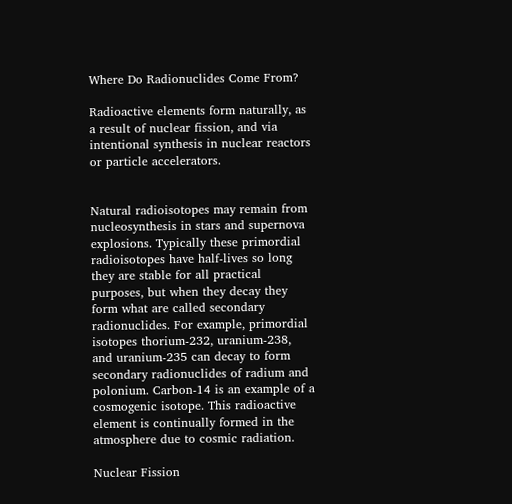Where Do Radionuclides Come From?

Radioactive elements form naturally, as a result of nuclear fission, and via intentional synthesis in nuclear reactors or particle accelerators.


Natural radioisotopes may remain from nucleosynthesis in stars and supernova explosions. Typically these primordial radioisotopes have half-lives so long they are stable for all practical purposes, but when they decay they form what are called secondary radionuclides. For example, primordial isotopes thorium-232, uranium-238, and uranium-235 can decay to form secondary radionuclides of radium and polonium. Carbon-14 is an example of a cosmogenic isotope. This radioactive element is continually formed in the atmosphere due to cosmic radiation.

Nuclear Fission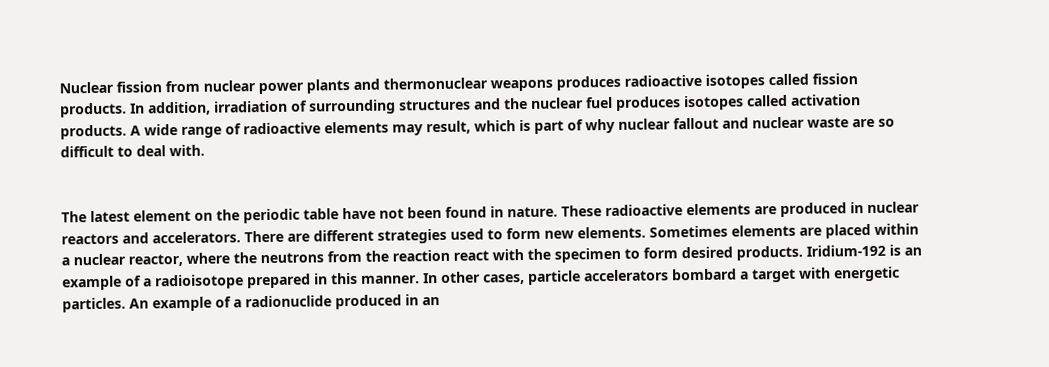Nuclear fission from nuclear power plants and thermonuclear weapons produces radioactive isotopes called fission products. In addition, irradiation of surrounding structures and the nuclear fuel produces isotopes called activation products. A wide range of radioactive elements may result, which is part of why nuclear fallout and nuclear waste are so difficult to deal with.


The latest element on the periodic table have not been found in nature. These radioactive elements are produced in nuclear reactors and accelerators. There are different strategies used to form new elements. Sometimes elements are placed within a nuclear reactor, where the neutrons from the reaction react with the specimen to form desired products. Iridium-192 is an example of a radioisotope prepared in this manner. In other cases, particle accelerators bombard a target with energetic particles. An example of a radionuclide produced in an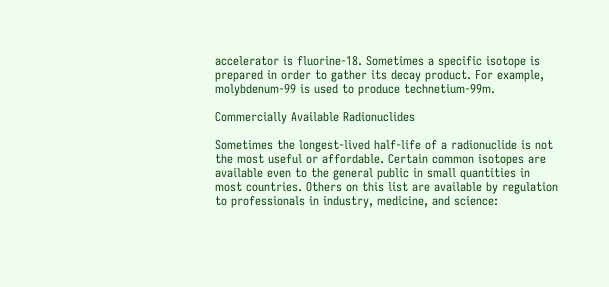accelerator is fluorine-18. Sometimes a specific isotope is prepared in order to gather its decay product. For example, molybdenum-99 is used to produce technetium-99m.

Commercially Available Radionuclides

Sometimes the longest-lived half-life of a radionuclide is not the most useful or affordable. Certain common isotopes are available even to the general public in small quantities in most countries. Others on this list are available by regulation to professionals in industry, medicine, and science: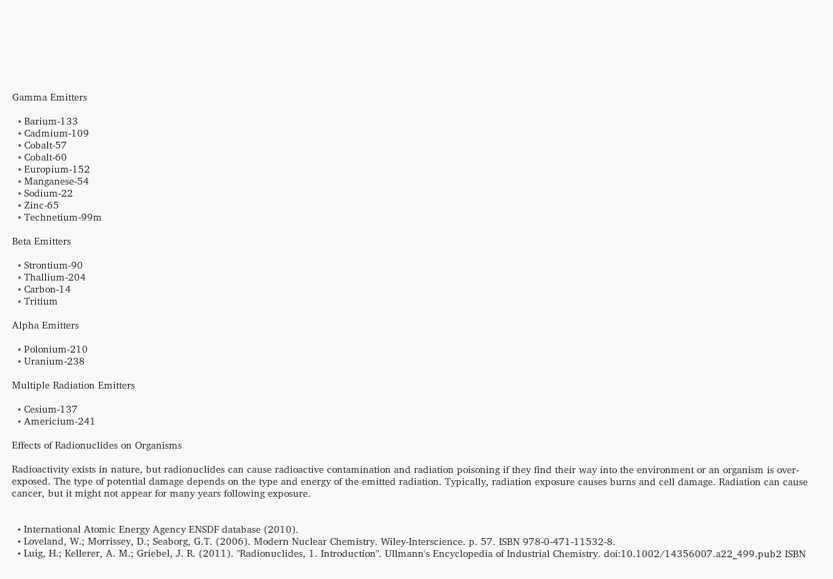Gamma Emitters

  • Barium-133
  • Cadmium-109
  • Cobalt-57
  • Cobalt-60
  • Europium-152
  • Manganese-54
  • Sodium-22
  • Zinc-65
  • Technetium-99m

Beta Emitters

  • Strontium-90
  • Thallium-204
  • Carbon-14
  • Tritium

Alpha Emitters

  • Polonium-210
  • Uranium-238

Multiple Radiation Emitters

  • Cesium-137
  • Americium-241

Effects of Radionuclides on Organisms

Radioactivity exists in nature, but radionuclides can cause radioactive contamination and radiation poisoning if they find their way into the environment or an organism is over-exposed. The type of potential damage depends on the type and energy of the emitted radiation. Typically, radiation exposure causes burns and cell damage. Radiation can cause cancer, but it might not appear for many years following exposure.


  • International Atomic Energy Agency ENSDF database (2010).
  • Loveland, W.; Morrissey, D.; Seaborg, G.T. (2006). Modern Nuclear Chemistry. Wiley-Interscience. p. 57. ISBN 978-0-471-11532-8.
  • Luig, H.; Kellerer, A. M.; Griebel, J. R. (2011). "Radionuclides, 1. Introduction". Ullmann's Encyclopedia of Industrial Chemistry. doi:10.1002/14356007.a22_499.pub2 ISBN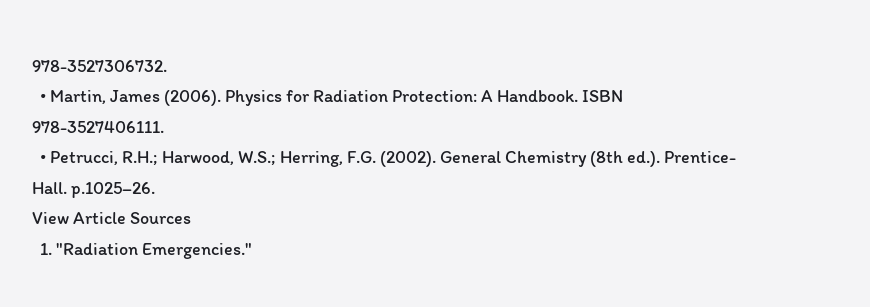978-3527306732.
  • Martin, James (2006). Physics for Radiation Protection: A Handbook. ISBN 978-3527406111.
  • Petrucci, R.H.; Harwood, W.S.; Herring, F.G. (2002). General Chemistry (8th ed.). Prentice-Hall. p.1025–26.
View Article Sources
  1. "Radiation Emergencies."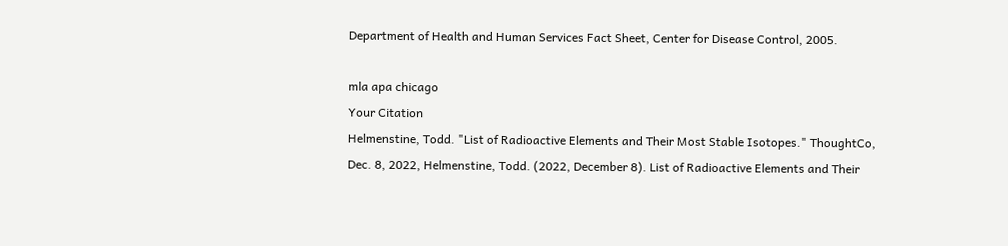Department of Health and Human Services Fact Sheet, Center for Disease Control, 2005.

mla apa chicago
Your Citation
Helmenstine, Todd. "List of Radioactive Elements and Their Most Stable Isotopes." ThoughtCo, Dec. 8, 2022, Helmenstine, Todd. (2022, December 8). List of Radioactive Elements and Their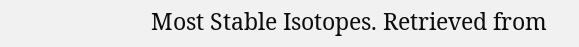Most Stable Isotopes. Retrieved from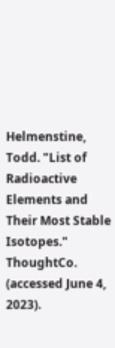Helmenstine, Todd. "List of Radioactive Elements and Their Most Stable Isotopes." ThoughtCo. (accessed June 4, 2023).